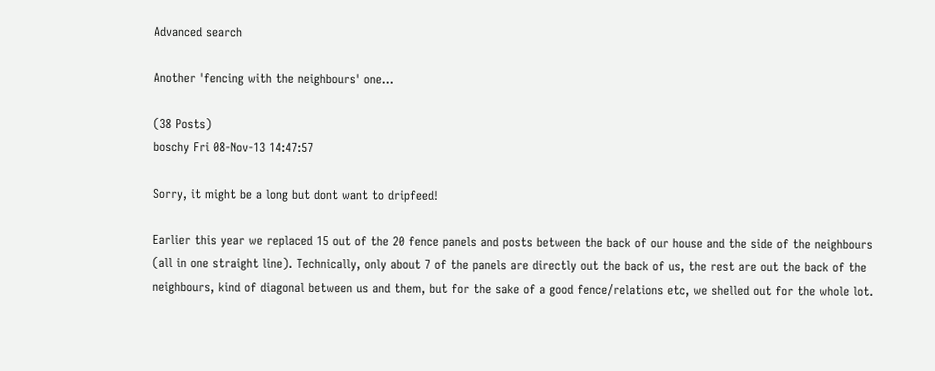Advanced search

Another 'fencing with the neighbours' one...

(38 Posts)
boschy Fri 08-Nov-13 14:47:57

Sorry, it might be a long but dont want to dripfeed!

Earlier this year we replaced 15 out of the 20 fence panels and posts between the back of our house and the side of the neighbours (all in one straight line). Technically, only about 7 of the panels are directly out the back of us, the rest are out the back of the neighbours, kind of diagonal between us and them, but for the sake of a good fence/relations etc, we shelled out for the whole lot.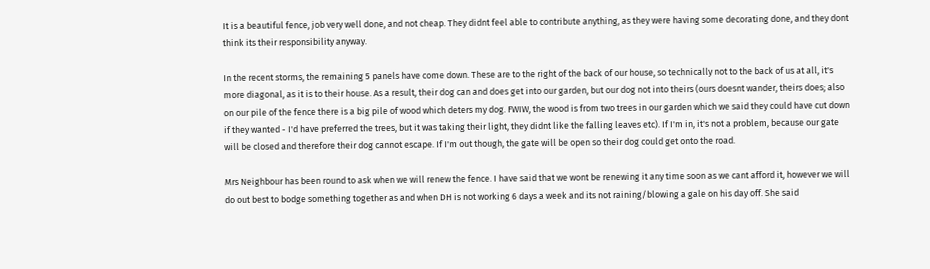It is a beautiful fence, job very well done, and not cheap. They didnt feel able to contribute anything, as they were having some decorating done, and they dont think its their responsibility anyway.

In the recent storms, the remaining 5 panels have come down. These are to the right of the back of our house, so technically not to the back of us at all, it's more diagonal, as it is to their house. As a result, their dog can and does get into our garden, but our dog not into theirs (ours doesnt wander, theirs does; also on our pile of the fence there is a big pile of wood which deters my dog. FWIW, the wood is from two trees in our garden which we said they could have cut down if they wanted - I'd have preferred the trees, but it was taking their light, they didnt like the falling leaves etc). If I'm in, it's not a problem, because our gate will be closed and therefore their dog cannot escape. If I'm out though, the gate will be open so their dog could get onto the road.

Mrs Neighbour has been round to ask when we will renew the fence. I have said that we wont be renewing it any time soon as we cant afford it, however we will do out best to bodge something together as and when DH is not working 6 days a week and its not raining/blowing a gale on his day off. She said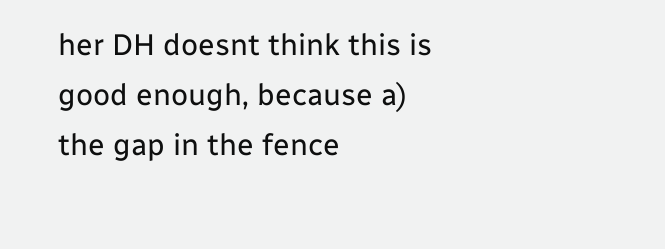her DH doesnt think this is good enough, because a) the gap in the fence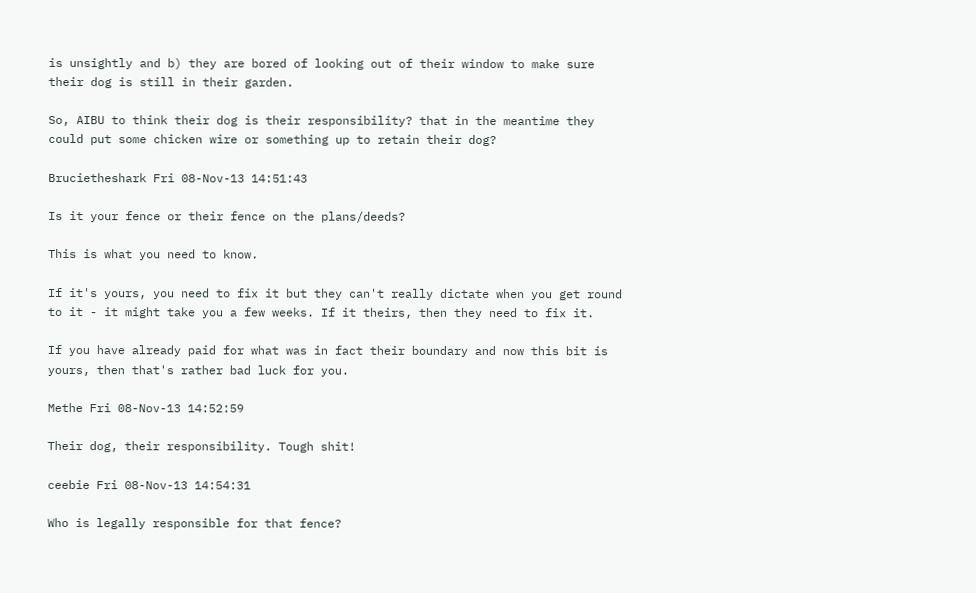is unsightly and b) they are bored of looking out of their window to make sure their dog is still in their garden.

So, AIBU to think their dog is their responsibility? that in the meantime they could put some chicken wire or something up to retain their dog?

Brucietheshark Fri 08-Nov-13 14:51:43

Is it your fence or their fence on the plans/deeds?

This is what you need to know.

If it's yours, you need to fix it but they can't really dictate when you get round to it - it might take you a few weeks. If it theirs, then they need to fix it.

If you have already paid for what was in fact their boundary and now this bit is yours, then that's rather bad luck for you.

Methe Fri 08-Nov-13 14:52:59

Their dog, their responsibility. Tough shit!

ceebie Fri 08-Nov-13 14:54:31

Who is legally responsible for that fence?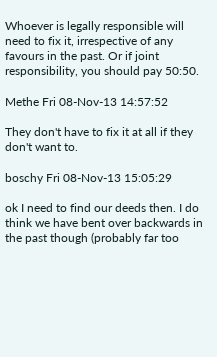Whoever is legally responsible will need to fix it, irrespective of any favours in the past. Or if joint responsibility, you should pay 50:50.

Methe Fri 08-Nov-13 14:57:52

They don't have to fix it at all if they don't want to.

boschy Fri 08-Nov-13 15:05:29

ok I need to find our deeds then. I do think we have bent over backwards in the past though (probably far too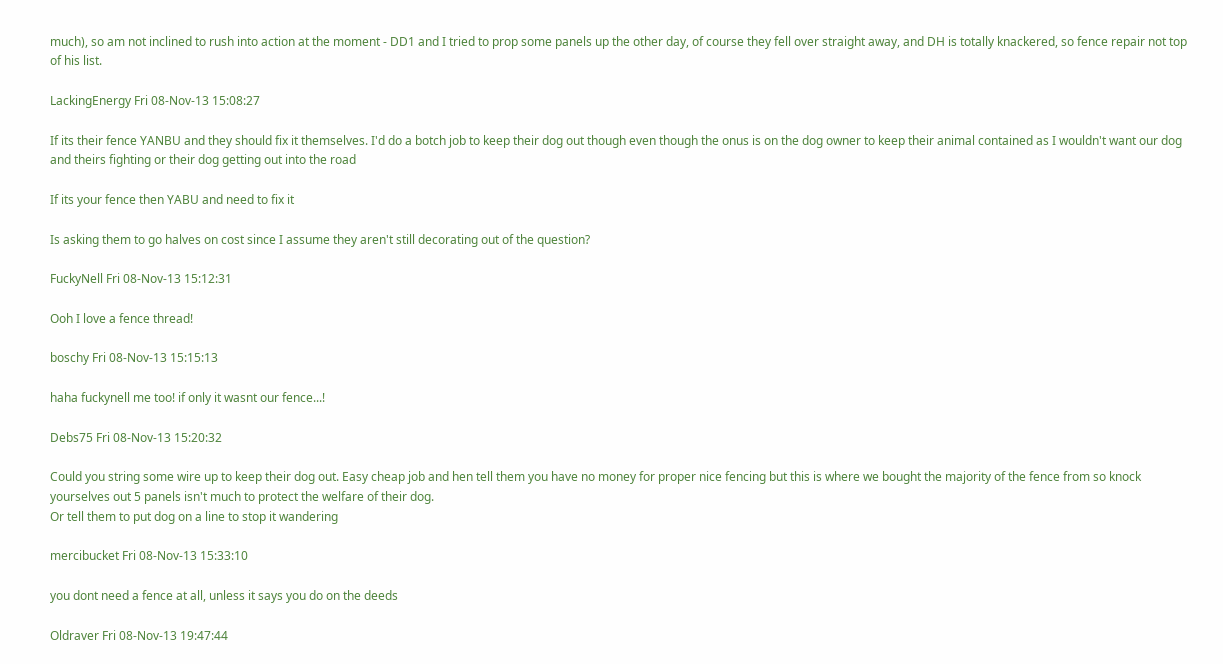much), so am not inclined to rush into action at the moment - DD1 and I tried to prop some panels up the other day, of course they fell over straight away, and DH is totally knackered, so fence repair not top of his list.

LackingEnergy Fri 08-Nov-13 15:08:27

If its their fence YANBU and they should fix it themselves. I'd do a botch job to keep their dog out though even though the onus is on the dog owner to keep their animal contained as I wouldn't want our dog and theirs fighting or their dog getting out into the road

If its your fence then YABU and need to fix it

Is asking them to go halves on cost since I assume they aren't still decorating out of the question?

FuckyNell Fri 08-Nov-13 15:12:31

Ooh I love a fence thread!

boschy Fri 08-Nov-13 15:15:13

haha fuckynell me too! if only it wasnt our fence...!

Debs75 Fri 08-Nov-13 15:20:32

Could you string some wire up to keep their dog out. Easy cheap job and hen tell them you have no money for proper nice fencing but this is where we bought the majority of the fence from so knock yourselves out 5 panels isn't much to protect the welfare of their dog.
Or tell them to put dog on a line to stop it wandering

mercibucket Fri 08-Nov-13 15:33:10

you dont need a fence at all, unless it says you do on the deeds

Oldraver Fri 08-Nov-13 19:47:44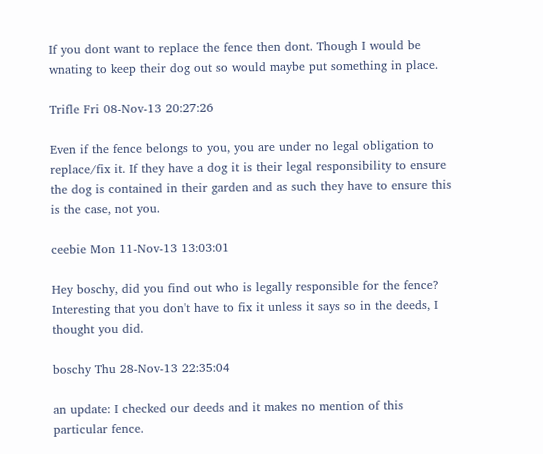If you dont want to replace the fence then dont. Though I would be wnating to keep their dog out so would maybe put something in place.

Trifle Fri 08-Nov-13 20:27:26

Even if the fence belongs to you, you are under no legal obligation to replace/fix it. If they have a dog it is their legal responsibility to ensure the dog is contained in their garden and as such they have to ensure this is the case, not you.

ceebie Mon 11-Nov-13 13:03:01

Hey boschy, did you find out who is legally responsible for the fence? Interesting that you don't have to fix it unless it says so in the deeds, I thought you did.

boschy Thu 28-Nov-13 22:35:04

an update: I checked our deeds and it makes no mention of this particular fence.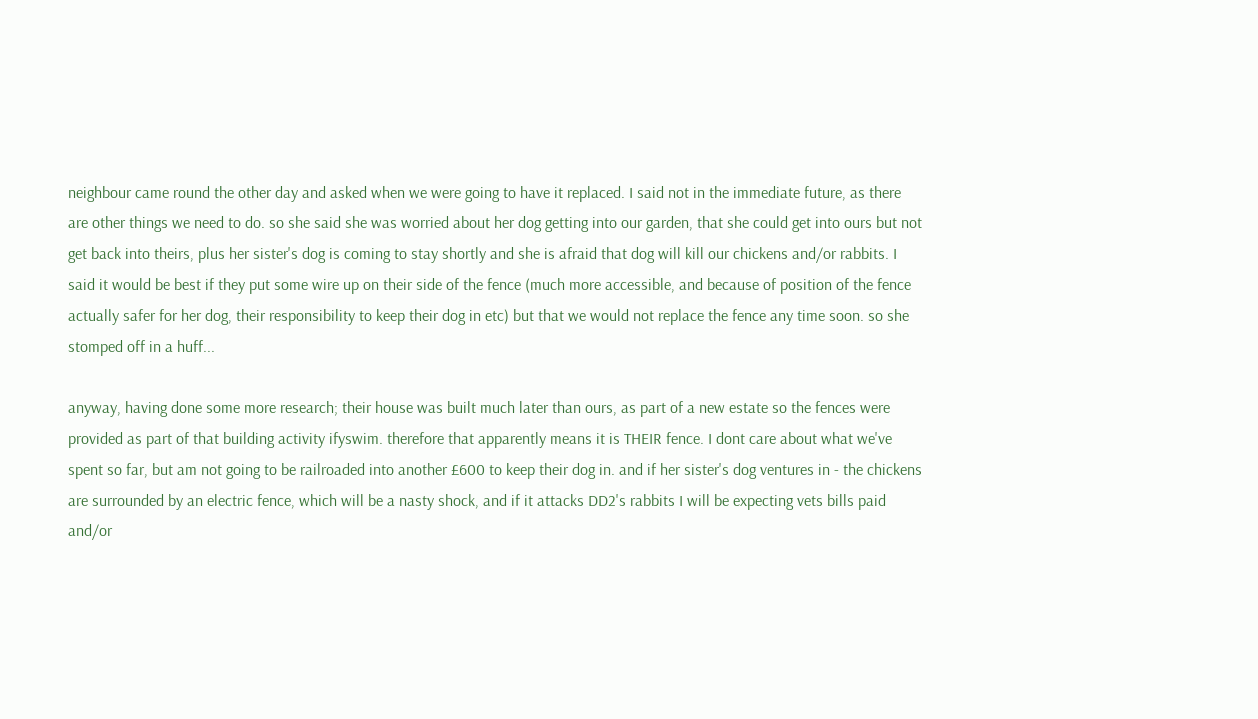neighbour came round the other day and asked when we were going to have it replaced. I said not in the immediate future, as there are other things we need to do. so she said she was worried about her dog getting into our garden, that she could get into ours but not get back into theirs, plus her sister's dog is coming to stay shortly and she is afraid that dog will kill our chickens and/or rabbits. I said it would be best if they put some wire up on their side of the fence (much more accessible, and because of position of the fence actually safer for her dog, their responsibility to keep their dog in etc) but that we would not replace the fence any time soon. so she stomped off in a huff...

anyway, having done some more research; their house was built much later than ours, as part of a new estate so the fences were provided as part of that building activity ifyswim. therefore that apparently means it is THEIR fence. I dont care about what we've spent so far, but am not going to be railroaded into another £600 to keep their dog in. and if her sister's dog ventures in - the chickens are surrounded by an electric fence, which will be a nasty shock, and if it attacks DD2's rabbits I will be expecting vets bills paid and/or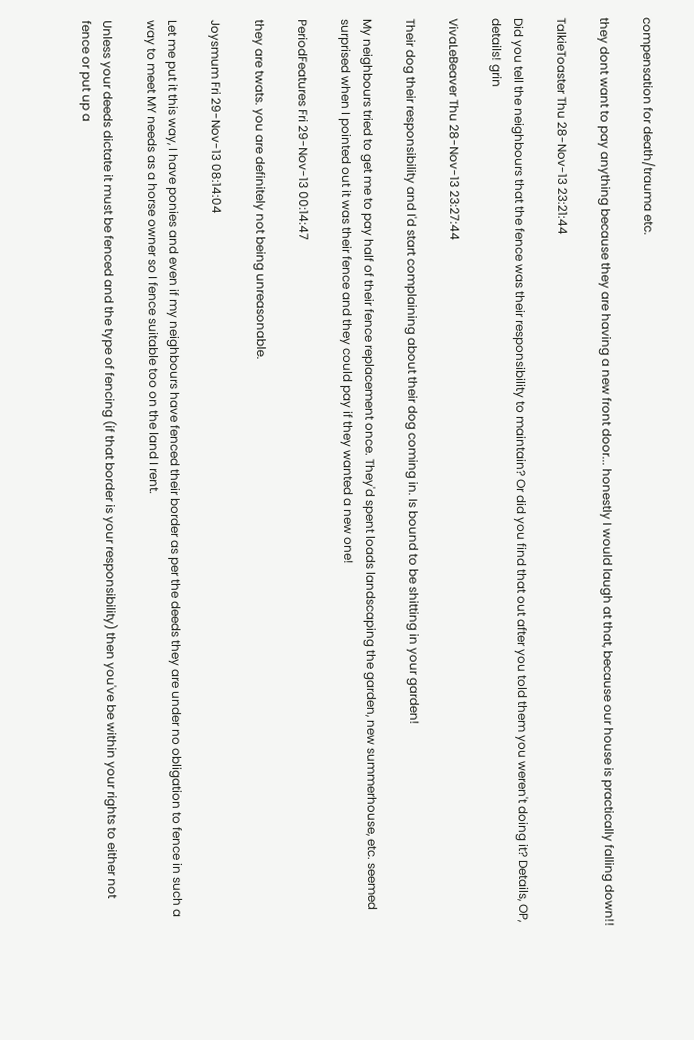compensation for death/trauma etc.

they dont want to pay anything because they are having a new front door... honestly I would laugh at that, because our house is practically falling down!!

TalkieToaster Thu 28-Nov-13 23:21:44

Did you tell the neighbours that the fence was their responsibility to maintain? Or did you find that out after you told them you weren't doing it? Details, OP, details! grin

VivaLeBeaver Thu 28-Nov-13 23:27:44

Their dog their responsibility and I'd start complaining about their dog coming in. Is bound to be shitting in your garden!

My neighbours tried to get me to pay half of their fence replacement once. They'd spent loads landscaping the garden, new summerhouse, etc. seemed surprised when I pointed out it was their fence and they could pay if they wanted a new one!

PeriodFeatures Fri 29-Nov-13 00:14:47

they are twats. you are definitely not being unreasonable.

Joysmum Fri 29-Nov-13 08:14:04

Let me put it this way, I have ponies and even if my neighbours have fenced their border as per the deeds they are under no obligation to fence in such a way to meet MY needs as a horse owner so I fence suitable too on the land I rent.

Unless your deeds dictate it must be fenced and the type of fencing (if that border is your responsibility) then you've be within your rights to either not fence or put up a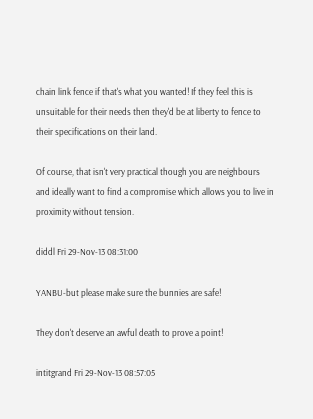chain link fence if that's what you wanted! If they feel this is unsuitable for their needs then they'd be at liberty to fence to their specifications on their land.

Of course, that isn't very practical though you are neighbours and ideally want to find a compromise which allows you to live in proximity without tension.

diddl Fri 29-Nov-13 08:31:00

YANBU-but please make sure the bunnies are safe!

They don't deserve an awful death to prove a point!

intitgrand Fri 29-Nov-13 08:57:05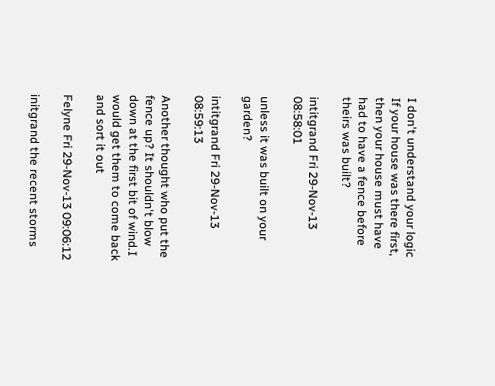I don't understand your logic
If your house was there first, then your house must have had to have a fence before theirs was built?

intitgrand Fri 29-Nov-13 08:58:01

unless it was built on your garden?

intitgrand Fri 29-Nov-13 08:59:13

Another thought who put the fence up? It shouldn't blow down at the first bit of wind.I would get them to come back and sort it out

Felyne Fri 29-Nov-13 09:06:12

initgrand the recent storms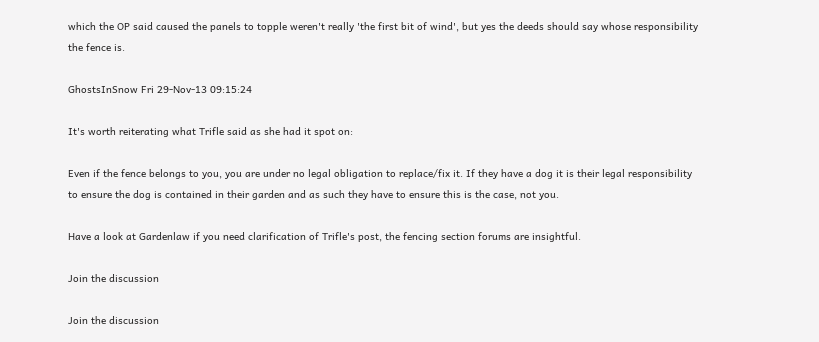which the OP said caused the panels to topple weren't really 'the first bit of wind', but yes the deeds should say whose responsibility the fence is.

GhostsInSnow Fri 29-Nov-13 09:15:24

It's worth reiterating what Trifle said as she had it spot on:

Even if the fence belongs to you, you are under no legal obligation to replace/fix it. If they have a dog it is their legal responsibility to ensure the dog is contained in their garden and as such they have to ensure this is the case, not you.

Have a look at Gardenlaw if you need clarification of Trifle's post, the fencing section forums are insightful.

Join the discussion

Join the discussion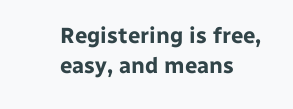Registering is free, easy, and means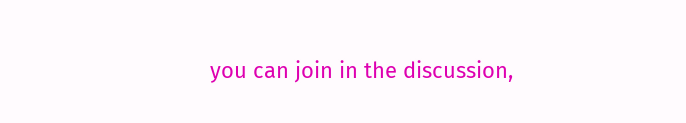you can join in the discussion,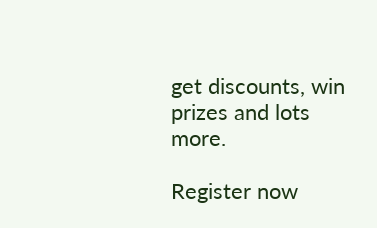get discounts, win prizes and lots more.

Register now